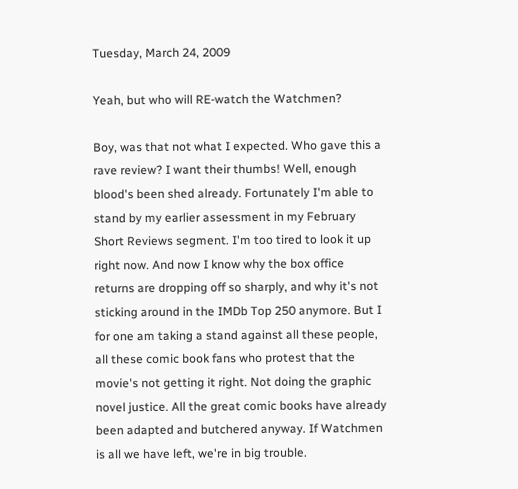Tuesday, March 24, 2009

Yeah, but who will RE-watch the Watchmen?

Boy, was that not what I expected. Who gave this a rave review? I want their thumbs! Well, enough blood's been shed already. Fortunately I'm able to stand by my earlier assessment in my February Short Reviews segment. I'm too tired to look it up right now. And now I know why the box office returns are dropping off so sharply, and why it's not sticking around in the IMDb Top 250 anymore. But I for one am taking a stand against all these people, all these comic book fans who protest that the movie's not getting it right. Not doing the graphic novel justice. All the great comic books have already been adapted and butchered anyway. If Watchmen is all we have left, we're in big trouble.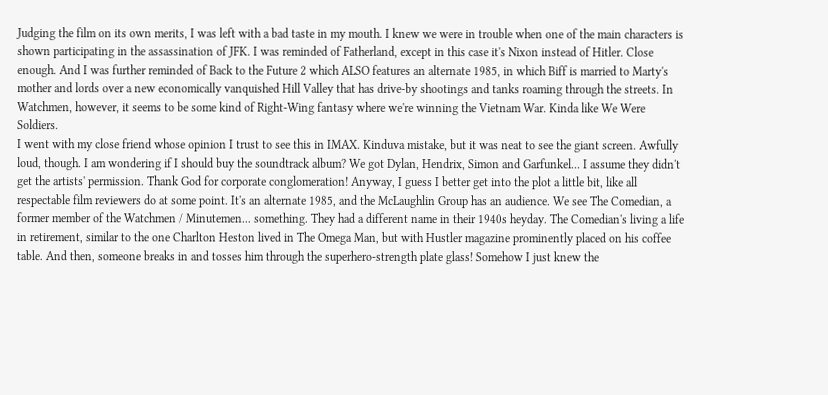Judging the film on its own merits, I was left with a bad taste in my mouth. I knew we were in trouble when one of the main characters is shown participating in the assassination of JFK. I was reminded of Fatherland, except in this case it's Nixon instead of Hitler. Close enough. And I was further reminded of Back to the Future 2 which ALSO features an alternate 1985, in which Biff is married to Marty's mother and lords over a new economically vanquished Hill Valley that has drive-by shootings and tanks roaming through the streets. In Watchmen, however, it seems to be some kind of Right-Wing fantasy where we're winning the Vietnam War. Kinda like We Were Soldiers.
I went with my close friend whose opinion I trust to see this in IMAX. Kinduva mistake, but it was neat to see the giant screen. Awfully loud, though. I am wondering if I should buy the soundtrack album? We got Dylan, Hendrix, Simon and Garfunkel... I assume they didn't get the artists' permission. Thank God for corporate conglomeration! Anyway, I guess I better get into the plot a little bit, like all respectable film reviewers do at some point. It's an alternate 1985, and the McLaughlin Group has an audience. We see The Comedian, a former member of the Watchmen / Minutemen... something. They had a different name in their 1940s heyday. The Comedian's living a life in retirement, similar to the one Charlton Heston lived in The Omega Man, but with Hustler magazine prominently placed on his coffee table. And then, someone breaks in and tosses him through the superhero-strength plate glass! Somehow I just knew the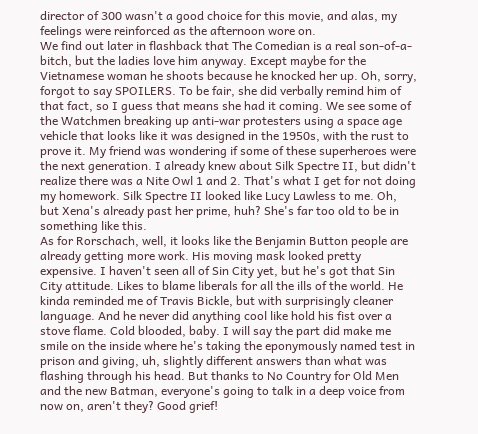director of 300 wasn't a good choice for this movie, and alas, my feelings were reinforced as the afternoon wore on.
We find out later in flashback that The Comedian is a real son-of-a-bitch, but the ladies love him anyway. Except maybe for the Vietnamese woman he shoots because he knocked her up. Oh, sorry, forgot to say SPOILERS. To be fair, she did verbally remind him of that fact, so I guess that means she had it coming. We see some of the Watchmen breaking up anti-war protesters using a space age vehicle that looks like it was designed in the 1950s, with the rust to prove it. My friend was wondering if some of these superheroes were the next generation. I already knew about Silk Spectre II, but didn't realize there was a Nite Owl 1 and 2. That's what I get for not doing my homework. Silk Spectre II looked like Lucy Lawless to me. Oh, but Xena's already past her prime, huh? She's far too old to be in something like this.
As for Rorschach, well, it looks like the Benjamin Button people are already getting more work. His moving mask looked pretty expensive. I haven't seen all of Sin City yet, but he's got that Sin City attitude. Likes to blame liberals for all the ills of the world. He kinda reminded me of Travis Bickle, but with surprisingly cleaner language. And he never did anything cool like hold his fist over a stove flame. Cold blooded, baby. I will say the part did make me smile on the inside where he's taking the eponymously named test in prison and giving, uh, slightly different answers than what was flashing through his head. But thanks to No Country for Old Men and the new Batman, everyone's going to talk in a deep voice from now on, aren't they? Good grief!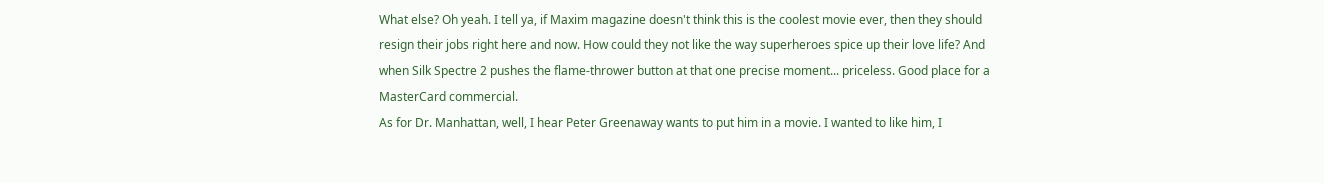What else? Oh yeah. I tell ya, if Maxim magazine doesn't think this is the coolest movie ever, then they should resign their jobs right here and now. How could they not like the way superheroes spice up their love life? And when Silk Spectre 2 pushes the flame-thrower button at that one precise moment... priceless. Good place for a MasterCard commercial.
As for Dr. Manhattan, well, I hear Peter Greenaway wants to put him in a movie. I wanted to like him, I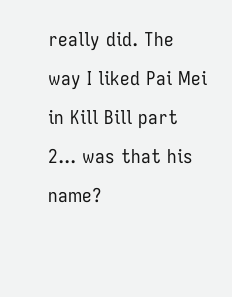really did. The way I liked Pai Mei in Kill Bill part 2... was that his name?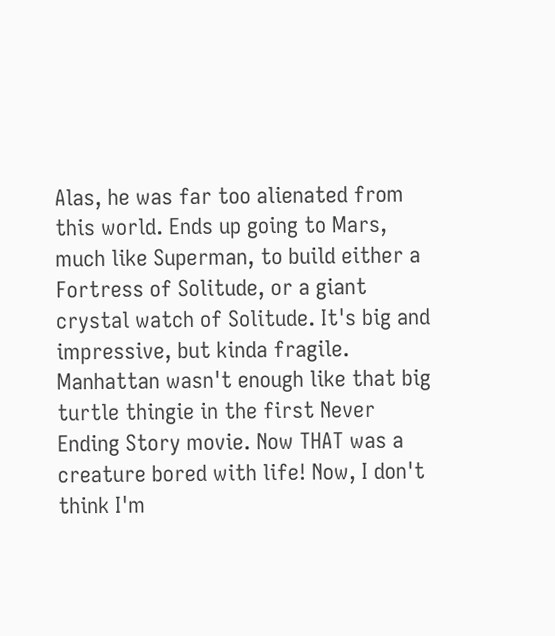Alas, he was far too alienated from this world. Ends up going to Mars, much like Superman, to build either a Fortress of Solitude, or a giant crystal watch of Solitude. It's big and impressive, but kinda fragile. Manhattan wasn't enough like that big turtle thingie in the first Never Ending Story movie. Now THAT was a creature bored with life! Now, I don't think I'm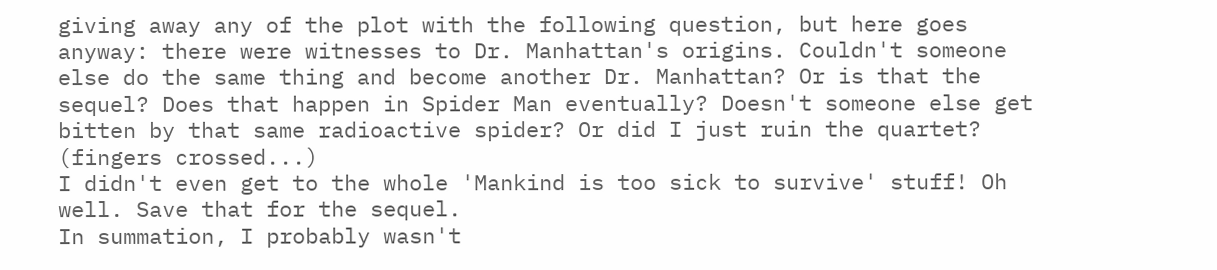giving away any of the plot with the following question, but here goes anyway: there were witnesses to Dr. Manhattan's origins. Couldn't someone else do the same thing and become another Dr. Manhattan? Or is that the sequel? Does that happen in Spider Man eventually? Doesn't someone else get bitten by that same radioactive spider? Or did I just ruin the quartet? (fingers crossed...)
I didn't even get to the whole 'Mankind is too sick to survive' stuff! Oh well. Save that for the sequel.
In summation, I probably wasn't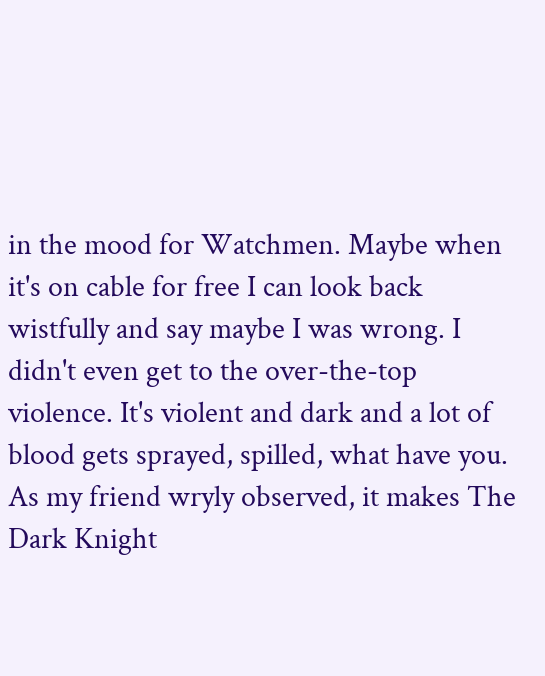in the mood for Watchmen. Maybe when it's on cable for free I can look back wistfully and say maybe I was wrong. I didn't even get to the over-the-top violence. It's violent and dark and a lot of blood gets sprayed, spilled, what have you. As my friend wryly observed, it makes The Dark Knight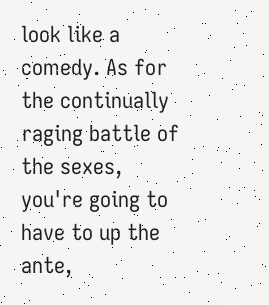look like a comedy. As for the continually raging battle of the sexes, you're going to have to up the ante,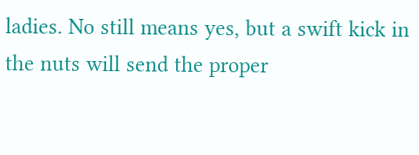ladies. No still means yes, but a swift kick in the nuts will send the proper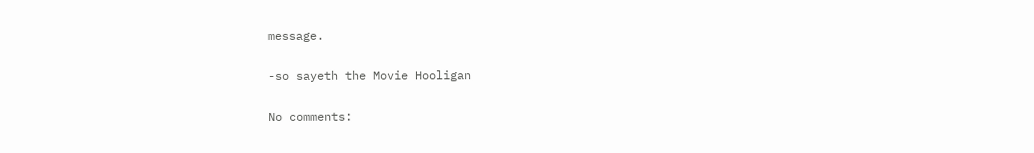message.

-so sayeth the Movie Hooligan

No comments: